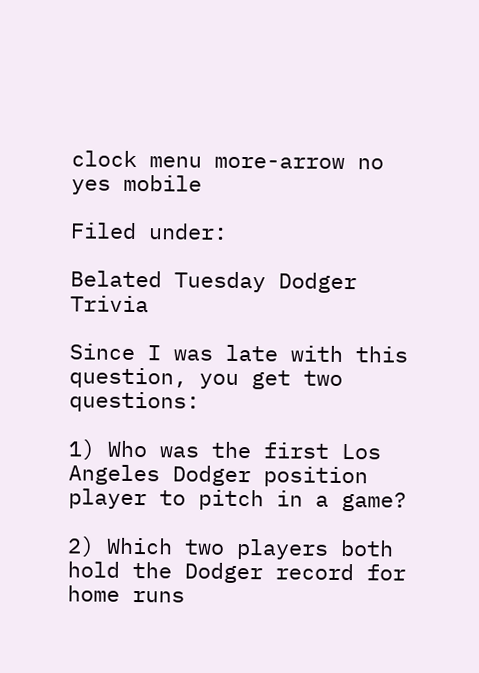clock menu more-arrow no yes mobile

Filed under:

Belated Tuesday Dodger Trivia

Since I was late with this question, you get two questions:

1) Who was the first Los Angeles Dodger position player to pitch in a game?

2) Which two players both hold the Dodger record for home runs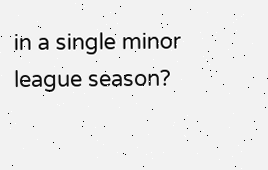in a single minor league season?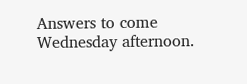Answers to come Wednesday afternoon.